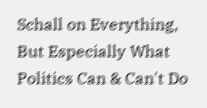Schall on Everything, But Especially What Politics Can & Can't Do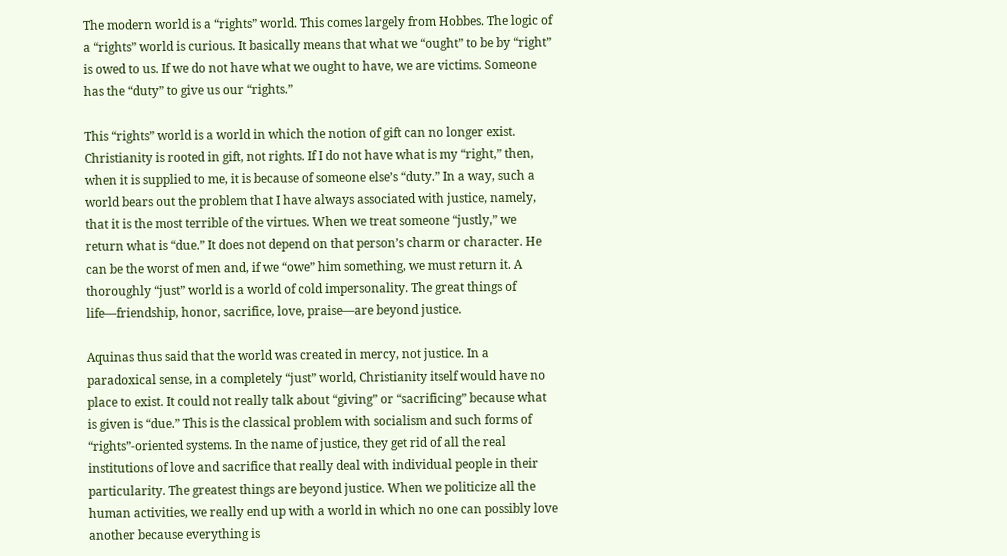The modern world is a “rights” world. This comes largely from Hobbes. The logic of a “rights” world is curious. It basically means that what we “ought” to be by “right” is owed to us. If we do not have what we ought to have, we are victims. Someone has the “duty” to give us our “rights.”

This “rights” world is a world in which the notion of gift can no longer exist. Christianity is rooted in gift, not rights. If I do not have what is my “right,” then, when it is supplied to me, it is because of someone else’s “duty.” In a way, such a world bears out the problem that I have always associated with justice, namely, that it is the most terrible of the virtues. When we treat someone “justly,” we return what is “due.” It does not depend on that person’s charm or character. He can be the worst of men and, if we “owe” him something, we must return it. A thoroughly “just” world is a world of cold impersonality. The great things of life—friendship, honor, sacrifice, love, praise—are beyond justice.

Aquinas thus said that the world was created in mercy, not justice. In a paradoxical sense, in a completely “just” world, Christianity itself would have no place to exist. It could not really talk about “giving” or “sacrificing” because what is given is “due.” This is the classical problem with socialism and such forms of “rights”-oriented systems. In the name of justice, they get rid of all the real institutions of love and sacrifice that really deal with individual people in their particularity. The greatest things are beyond justice. When we politicize all the human activities, we really end up with a world in which no one can possibly love another because everything is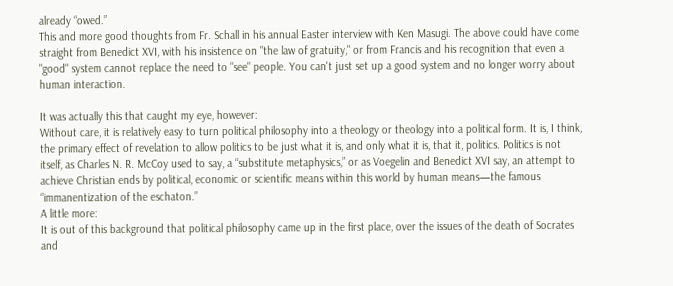already “owed.”
This and more good thoughts from Fr. Schall in his annual Easter interview with Ken Masugi. The above could have come straight from Benedict XVI, with his insistence on "the law of gratuity," or from Francis and his recognition that even a "good" system cannot replace the need to "see" people. You can't just set up a good system and no longer worry about human interaction.

It was actually this that caught my eye, however:
Without care, it is relatively easy to turn political philosophy into a theology or theology into a political form. It is, I think, the primary effect of revelation to allow politics to be just what it is, and only what it is, that it, politics. Politics is not itself, as Charles N. R. McCoy used to say, a “substitute metaphysics,” or as Voegelin and Benedict XVI say, an attempt to achieve Christian ends by political, economic or scientific means within this world by human means—the famous “immanentization of the eschaton.”
A little more:
It is out of this background that political philosophy came up in the first place, over the issues of the death of Socrates and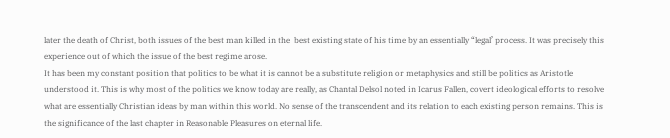later the death of Christ, both issues of the best man killed in the  best existing state of his time by an essentially “legal’ process. It was precisely this experience out of which the issue of the best regime arose.
It has been my constant position that politics to be what it is cannot be a substitute religion or metaphysics and still be politics as Aristotle understood it. This is why most of the politics we know today are really, as Chantal Delsol noted in Icarus Fallen, covert ideological efforts to resolve what are essentially Christian ideas by man within this world. No sense of the transcendent and its relation to each existing person remains. This is the significance of the last chapter in Reasonable Pleasures on eternal life.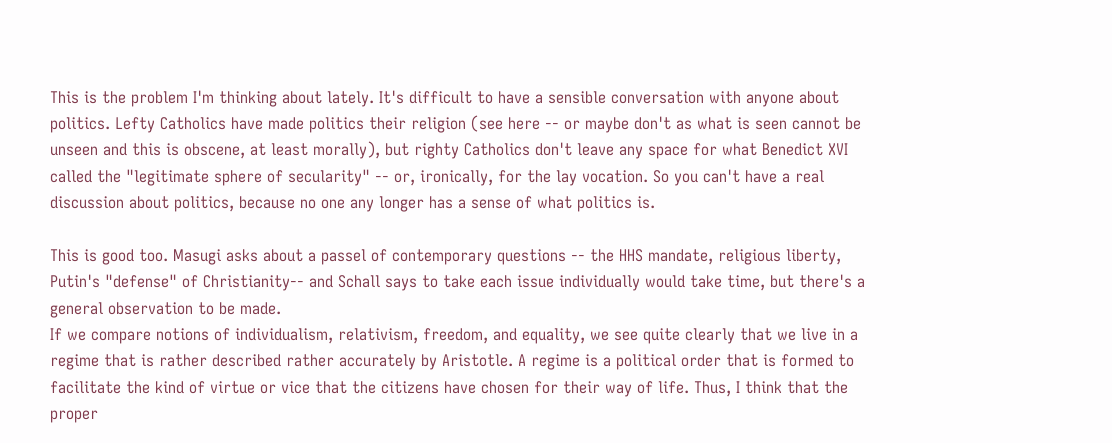This is the problem I'm thinking about lately. It's difficult to have a sensible conversation with anyone about politics. Lefty Catholics have made politics their religion (see here -- or maybe don't as what is seen cannot be unseen and this is obscene, at least morally), but righty Catholics don't leave any space for what Benedict XVI called the "legitimate sphere of secularity" -- or, ironically, for the lay vocation. So you can't have a real discussion about politics, because no one any longer has a sense of what politics is.

This is good too. Masugi asks about a passel of contemporary questions -- the HHS mandate, religious liberty, Putin's "defense" of Christianity-- and Schall says to take each issue individually would take time, but there's a general observation to be made.
If we compare notions of individualism, relativism, freedom, and equality, we see quite clearly that we live in a regime that is rather described rather accurately by Aristotle. A regime is a political order that is formed to facilitate the kind of virtue or vice that the citizens have chosen for their way of life. Thus, I think that the proper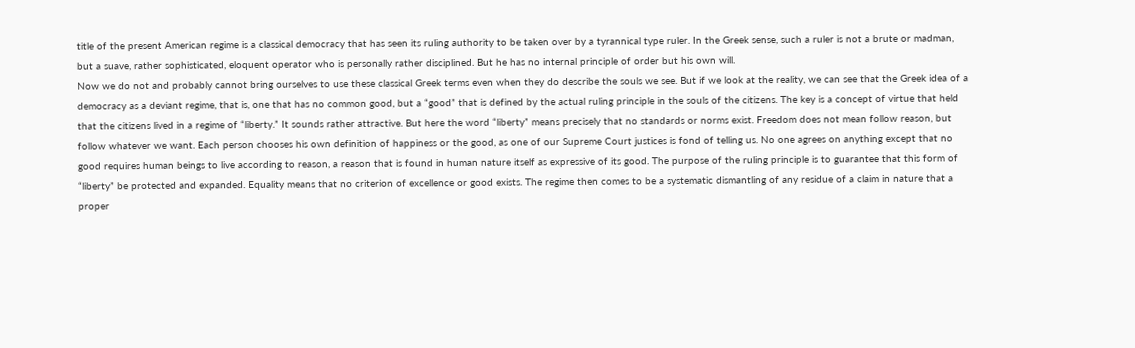title of the present American regime is a classical democracy that has seen its ruling authority to be taken over by a tyrannical type ruler. In the Greek sense, such a ruler is not a brute or madman, but a suave, rather sophisticated, eloquent operator who is personally rather disciplined. But he has no internal principle of order but his own will.
Now we do not and probably cannot bring ourselves to use these classical Greek terms even when they do describe the souls we see. But if we look at the reality, we can see that the Greek idea of a democracy as a deviant regime, that is, one that has no common good, but a “good” that is defined by the actual ruling principle in the souls of the citizens. The key is a concept of virtue that held that the citizens lived in a regime of “liberty.” It sounds rather attractive. But here the word “liberty” means precisely that no standards or norms exist. Freedom does not mean follow reason, but follow whatever we want. Each person chooses his own definition of happiness or the good, as one of our Supreme Court justices is fond of telling us. No one agrees on anything except that no good requires human beings to live according to reason, a reason that is found in human nature itself as expressive of its good. The purpose of the ruling principle is to guarantee that this form of “liberty” be protected and expanded. Equality means that no criterion of excellence or good exists. The regime then comes to be a systematic dismantling of any residue of a claim in nature that a proper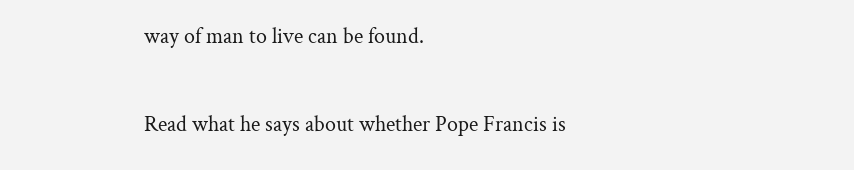way of man to live can be found.

Read what he says about whether Pope Francis is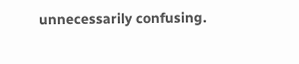unnecessarily confusing.